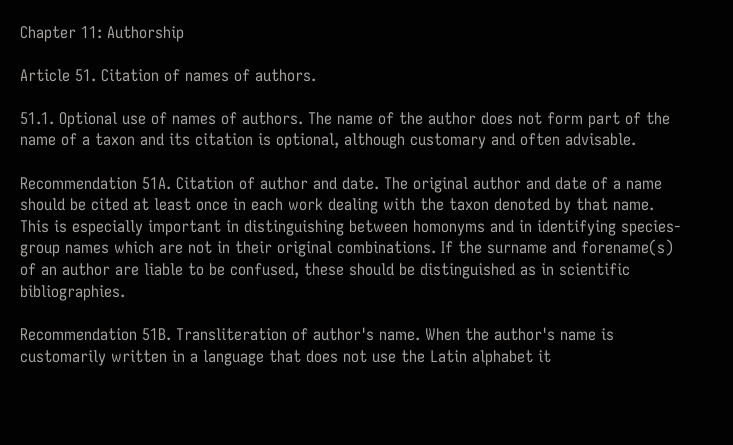Chapter 11: Authorship

Article 51. Citation of names of authors.

51.1. Optional use of names of authors. The name of the author does not form part of the name of a taxon and its citation is optional, although customary and often advisable.

Recommendation 51A. Citation of author and date. The original author and date of a name should be cited at least once in each work dealing with the taxon denoted by that name. This is especially important in distinguishing between homonyms and in identifying species-group names which are not in their original combinations. If the surname and forename(s) of an author are liable to be confused, these should be distinguished as in scientific bibliographies.

Recommendation 51B. Transliteration of author's name. When the author's name is customarily written in a language that does not use the Latin alphabet it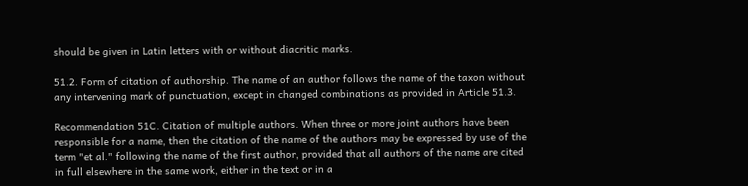should be given in Latin letters with or without diacritic marks.

51.2. Form of citation of authorship. The name of an author follows the name of the taxon without any intervening mark of punctuation, except in changed combinations as provided in Article 51.3.

Recommendation 51C. Citation of multiple authors. When three or more joint authors have been responsible for a name, then the citation of the name of the authors may be expressed by use of the term "et al." following the name of the first author, provided that all authors of the name are cited in full elsewhere in the same work, either in the text or in a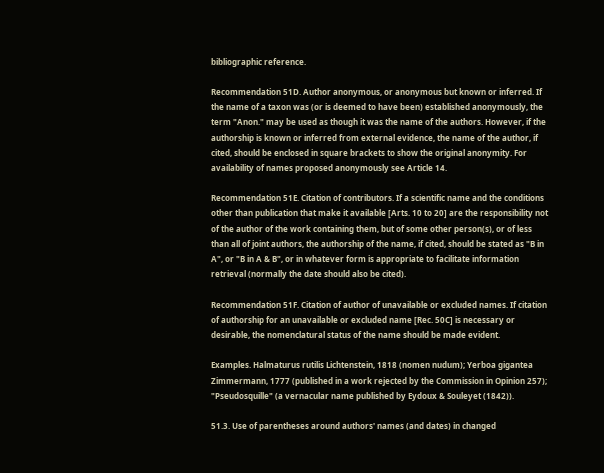bibliographic reference.

Recommendation 51D. Author anonymous, or anonymous but known or inferred. If the name of a taxon was (or is deemed to have been) established anonymously, the term "Anon." may be used as though it was the name of the authors. However, if the authorship is known or inferred from external evidence, the name of the author, if cited, should be enclosed in square brackets to show the original anonymity. For availability of names proposed anonymously see Article 14.

Recommendation 51E. Citation of contributors. If a scientific name and the conditions other than publication that make it available [Arts. 10 to 20] are the responsibility not of the author of the work containing them, but of some other person(s), or of less than all of joint authors, the authorship of the name, if cited, should be stated as "B in A", or "B in A & B", or in whatever form is appropriate to facilitate information retrieval (normally the date should also be cited).

Recommendation 51F. Citation of author of unavailable or excluded names. If citation of authorship for an unavailable or excluded name [Rec. 50C] is necessary or desirable, the nomenclatural status of the name should be made evident.

Examples. Halmaturus rutilis Lichtenstein, 1818 (nomen nudum); Yerboa gigantea Zimmermann, 1777 (published in a work rejected by the Commission in Opinion 257); "Pseudosquille" (a vernacular name published by Eydoux & Souleyet (1842)).

51.3. Use of parentheses around authors' names (and dates) in changed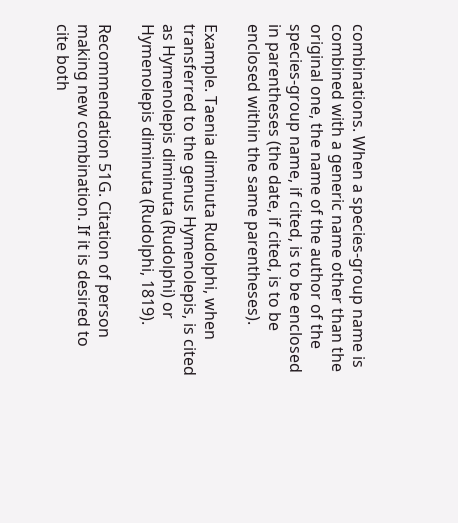combinations. When a species-group name is combined with a generic name other than the original one, the name of the author of the species-group name, if cited, is to be enclosed in parentheses (the date, if cited, is to be enclosed within the same parentheses).

Example. Taenia diminuta Rudolphi, when transferred to the genus Hymenolepis, is cited as Hymenolepis diminuta (Rudolphi) or Hymenolepis diminuta (Rudolphi, 1819).

Recommendation 51G. Citation of person making new combination. If it is desired to cite both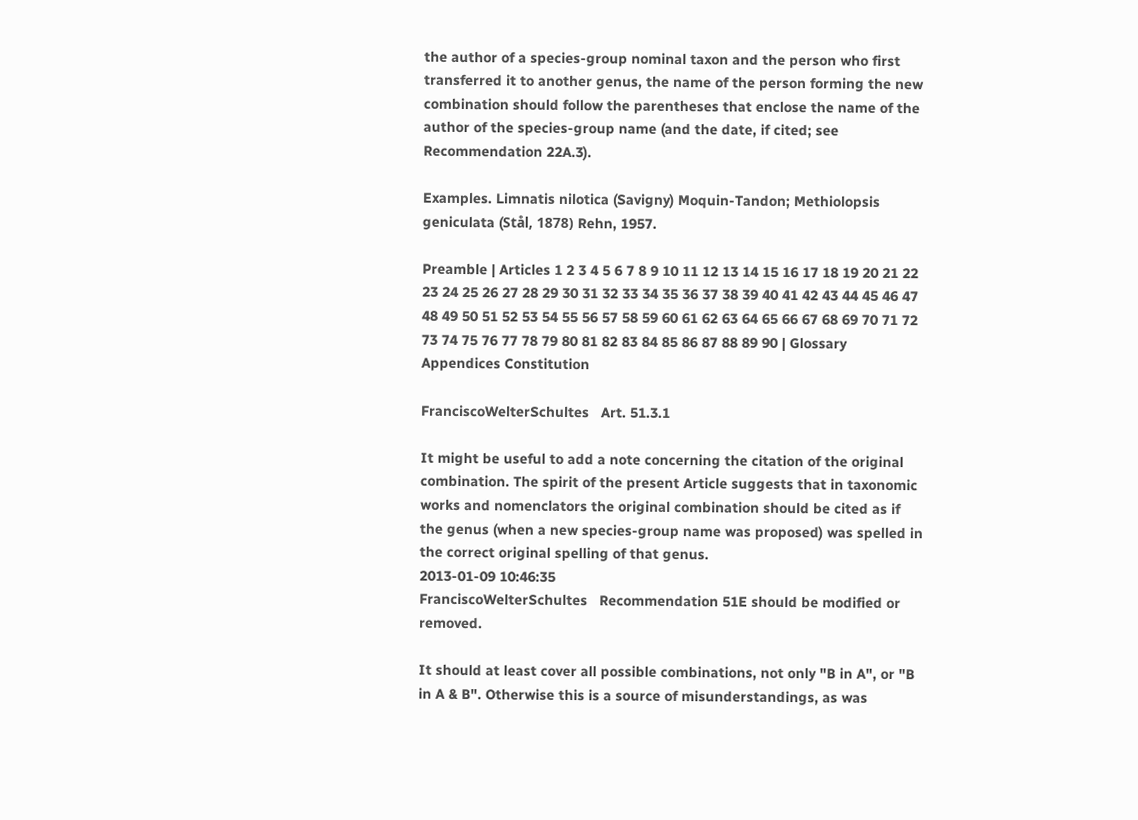the author of a species-group nominal taxon and the person who first transferred it to another genus, the name of the person forming the new combination should follow the parentheses that enclose the name of the author of the species-group name (and the date, if cited; see Recommendation 22A.3).

Examples. Limnatis nilotica (Savigny) Moquin-Tandon; Methiolopsis geniculata (Stål, 1878) Rehn, 1957.

Preamble | Articles 1 2 3 4 5 6 7 8 9 10 11 12 13 14 15 16 17 18 19 20 21 22 23 24 25 26 27 28 29 30 31 32 33 34 35 36 37 38 39 40 41 42 43 44 45 46 47 48 49 50 51 52 53 54 55 56 57 58 59 60 61 62 63 64 65 66 67 68 69 70 71 72 73 74 75 76 77 78 79 80 81 82 83 84 85 86 87 88 89 90 | Glossary Appendices Constitution

FranciscoWelterSchultes   Art. 51.3.1

It might be useful to add a note concerning the citation of the original combination. The spirit of the present Article suggests that in taxonomic works and nomenclators the original combination should be cited as if the genus (when a new species-group name was proposed) was spelled in the correct original spelling of that genus.
2013-01-09 10:46:35
FranciscoWelterSchultes   Recommendation 51E should be modified or removed.

It should at least cover all possible combinations, not only "B in A", or "B in A & B". Otherwise this is a source of misunderstandings, as was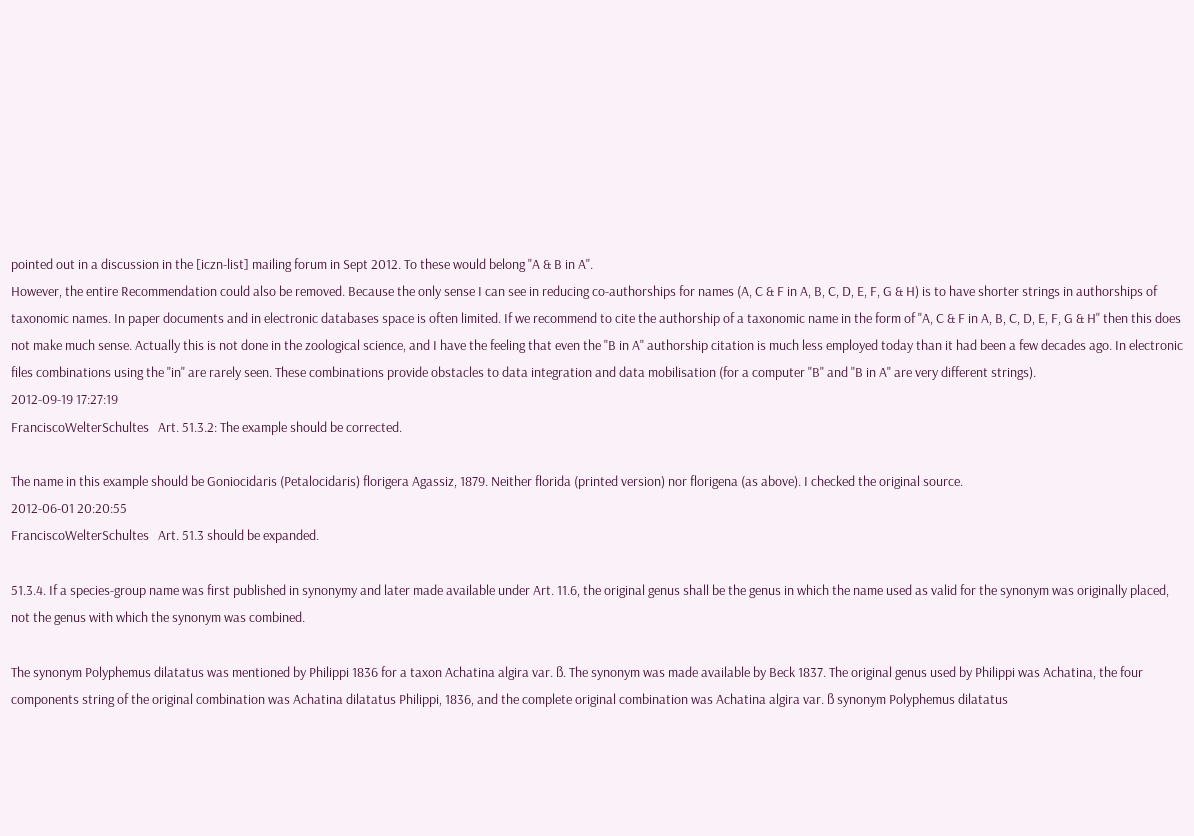pointed out in a discussion in the [iczn-list] mailing forum in Sept 2012. To these would belong "A & B in A".
However, the entire Recommendation could also be removed. Because the only sense I can see in reducing co-authorships for names (A, C & F in A, B, C, D, E, F, G & H) is to have shorter strings in authorships of taxonomic names. In paper documents and in electronic databases space is often limited. If we recommend to cite the authorship of a taxonomic name in the form of "A, C & F in A, B, C, D, E, F, G & H" then this does not make much sense. Actually this is not done in the zoological science, and I have the feeling that even the "B in A" authorship citation is much less employed today than it had been a few decades ago. In electronic files combinations using the "in" are rarely seen. These combinations provide obstacles to data integration and data mobilisation (for a computer "B" and "B in A" are very different strings).
2012-09-19 17:27:19
FranciscoWelterSchultes   Art. 51.3.2: The example should be corrected.

The name in this example should be Goniocidaris (Petalocidaris) florigera Agassiz, 1879. Neither florida (printed version) nor florigena (as above). I checked the original source.
2012-06-01 20:20:55
FranciscoWelterSchultes   Art. 51.3 should be expanded.

51.3.4. If a species-group name was first published in synonymy and later made available under Art. 11.6, the original genus shall be the genus in which the name used as valid for the synonym was originally placed, not the genus with which the synonym was combined.

The synonym Polyphemus dilatatus was mentioned by Philippi 1836 for a taxon Achatina algira var. ß. The synonym was made available by Beck 1837. The original genus used by Philippi was Achatina, the four components string of the original combination was Achatina dilatatus Philippi, 1836, and the complete original combination was Achatina algira var. ß synonym Polyphemus dilatatus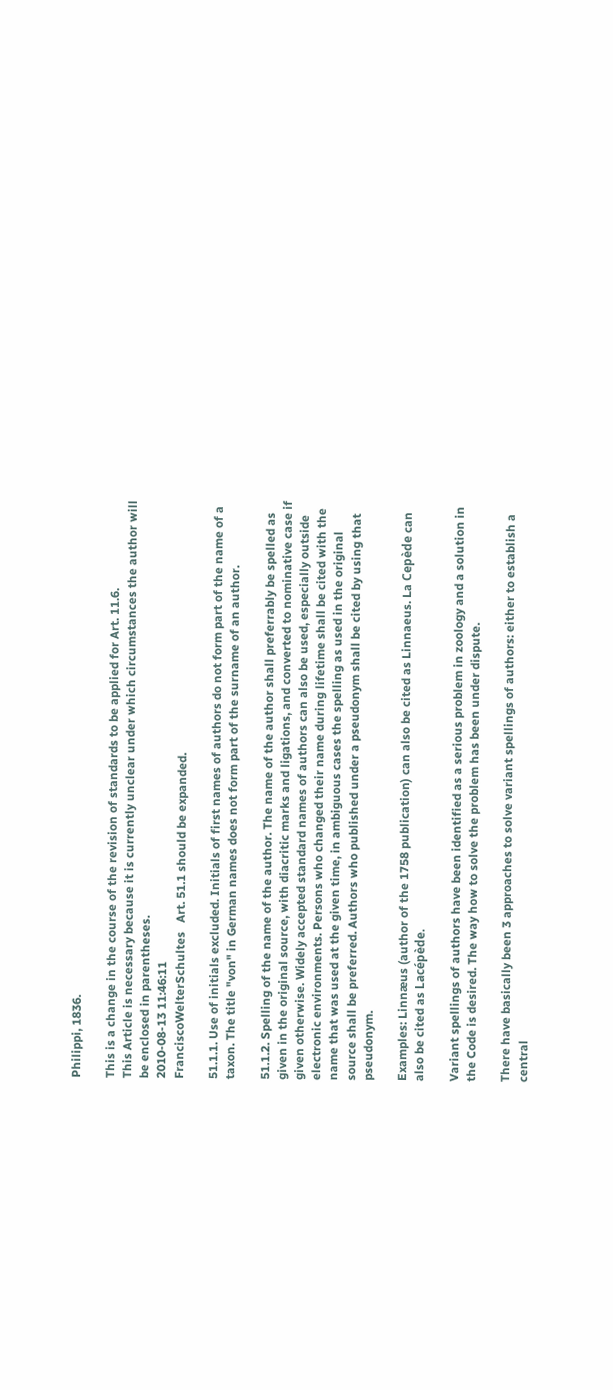Philippi, 1836.

This is a change in the course of the revision of standards to be applied for Art. 11.6.
This Article is necessary because it is currently unclear under which circumstances the author will be enclosed in parentheses.
2010-08-13 11:46:11
FranciscoWelterSchultes   Art. 51.1 should be expanded.

51.1.1. Use of initials excluded. Initials of first names of authors do not form part of the name of a taxon. The title "von" in German names does not form part of the surname of an author.

51.1.2. Spelling of the name of the author. The name of the author shall preferrably be spelled as given in the original source, with diacritic marks and ligations, and converted to nominative case if given otherwise. Widely accepted standard names of authors can also be used, especially outside electronic environments. Persons who changed their name during lifetime shall be cited with the name that was used at the given time, in ambiguous cases the spelling as used in the original source shall be preferred. Authors who published under a pseudonym shall be cited by using that pseudonym.

Examples: Linnæus (author of the 1758 publication) can also be cited as Linnaeus. La Cepède can also be cited as Lacépède.

Variant spellings of authors have been identified as a serious problem in zoology and a solution in the Code is desired. The way how to solve the problem has been under dispute.

There have basically been 3 approaches to solve variant spellings of authors: either to establish a central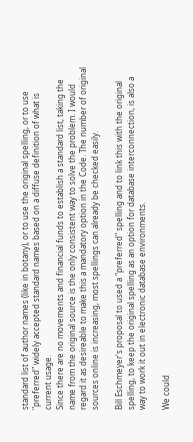standard list of author names (like in botany), or to use the original spelling, or to use "preferred" widely accepted standard names based on a diffuse definition of what is current usage.
Since there are no movements and financial funds to establish a standard list, taking the name from the original source is the only consistent way to solve the problem. I would regard it as desireable to make this a mandatory option in the Code. The number of original sources online is increasing, most spellings can already be checked easily.

Bill Eschmeyer's proposal to used a "preferred" spelling and to link this with the original spelling, to keep the original spelling as an option for database interconnection, is also a way to work it out in electronic database environments.

We could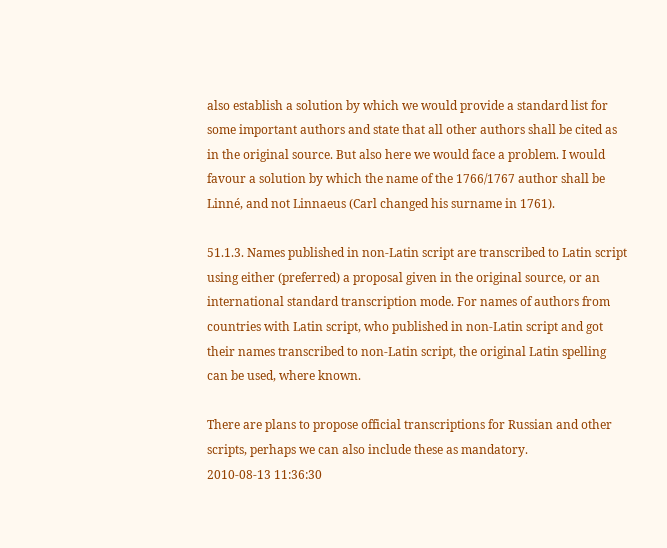also establish a solution by which we would provide a standard list for some important authors and state that all other authors shall be cited as in the original source. But also here we would face a problem. I would favour a solution by which the name of the 1766/1767 author shall be Linné, and not Linnaeus (Carl changed his surname in 1761).

51.1.3. Names published in non-Latin script are transcribed to Latin script using either (preferred) a proposal given in the original source, or an international standard transcription mode. For names of authors from countries with Latin script, who published in non-Latin script and got their names transcribed to non-Latin script, the original Latin spelling can be used, where known.

There are plans to propose official transcriptions for Russian and other scripts, perhaps we can also include these as mandatory.
2010-08-13 11:36:30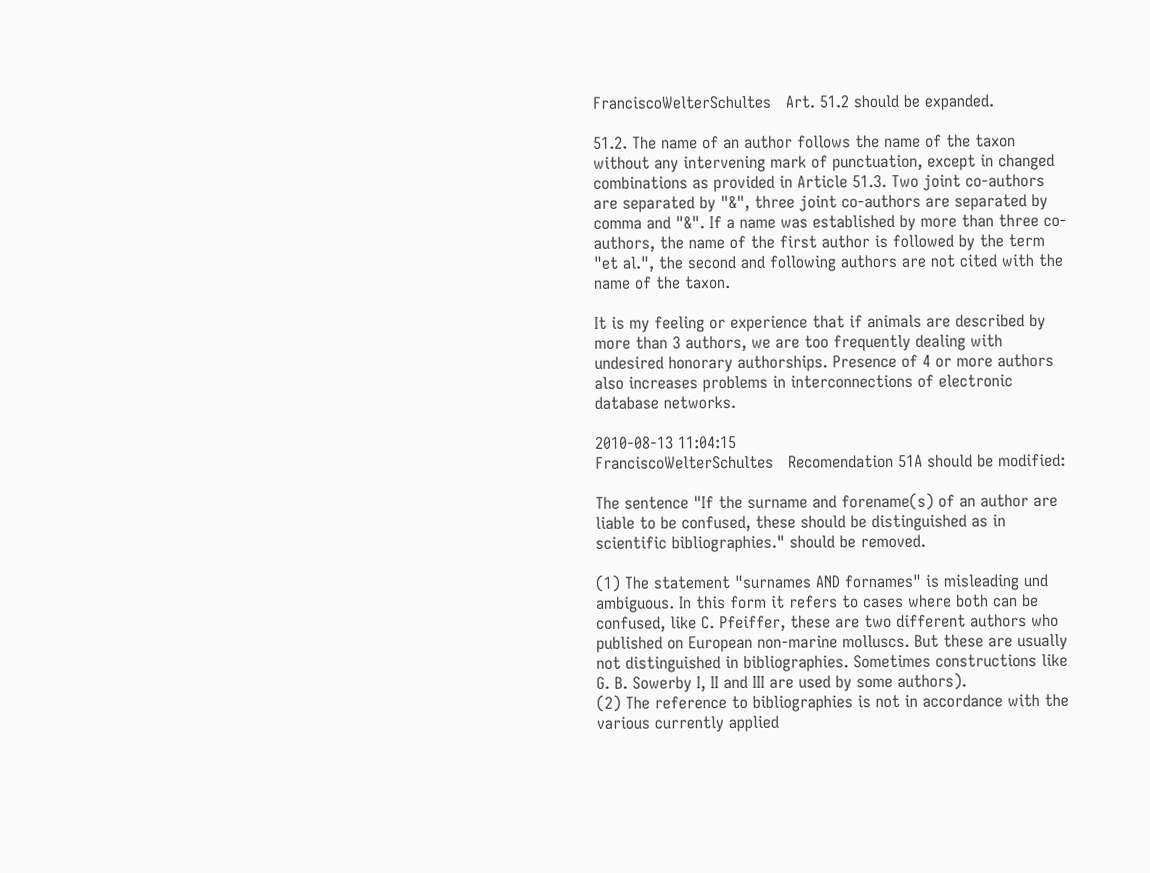FranciscoWelterSchultes   Art. 51.2 should be expanded.

51.2. The name of an author follows the name of the taxon without any intervening mark of punctuation, except in changed combinations as provided in Article 51.3. Two joint co-authors are separated by "&", three joint co-authors are separated by comma and "&". If a name was established by more than three co-authors, the name of the first author is followed by the term "et al.", the second and following authors are not cited with the name of the taxon.

It is my feeling or experience that if animals are described by more than 3 authors, we are too frequently dealing with undesired honorary authorships. Presence of 4 or more authors also increases problems in interconnections of electronic database networks.

2010-08-13 11:04:15
FranciscoWelterSchultes   Recomendation 51A should be modified:

The sentence "If the surname and forename(s) of an author are liable to be confused, these should be distinguished as in scientific bibliographies." should be removed.

(1) The statement "surnames AND fornames" is misleading und ambiguous. In this form it refers to cases where both can be confused, like C. Pfeiffer, these are two different authors who published on European non-marine molluscs. But these are usually not distinguished in bibliographies. Sometimes constructions like G. B. Sowerby I, II and III are used by some authors).
(2) The reference to bibliographies is not in accordance with the various currently applied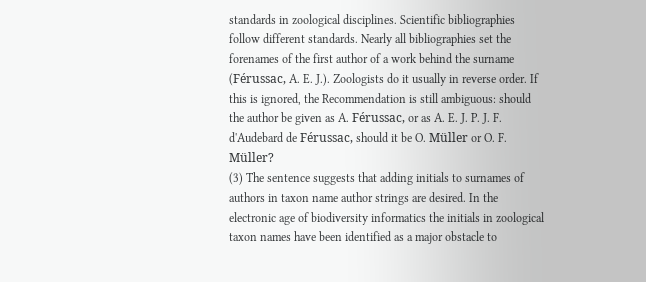standards in zoological disciplines. Scientific bibliographies follow different standards. Nearly all bibliographies set the forenames of the first author of a work behind the surname (Férussac, A. E. J.). Zoologists do it usually in reverse order. If this is ignored, the Recommendation is still ambiguous: should the author be given as A. Férussac, or as A. E. J. P. J. F. d'Audebard de Férussac, should it be O. Müller or O. F. Müller?
(3) The sentence suggests that adding initials to surnames of authors in taxon name author strings are desired. In the electronic age of biodiversity informatics the initials in zoological taxon names have been identified as a major obstacle to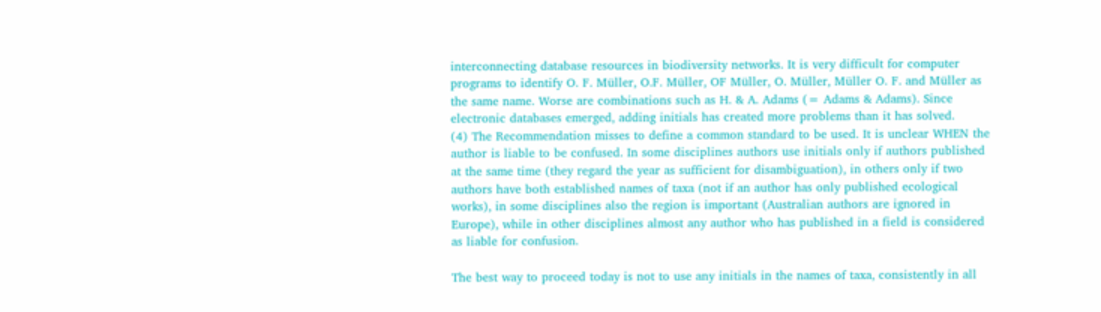interconnecting database resources in biodiversity networks. It is very difficult for computer programs to identify O. F. Müller, O.F. Müller, OF Müller, O. Müller, Müller O. F. and Müller as the same name. Worse are combinations such as H. & A. Adams (= Adams & Adams). Since electronic databases emerged, adding initials has created more problems than it has solved.
(4) The Recommendation misses to define a common standard to be used. It is unclear WHEN the author is liable to be confused. In some disciplines authors use initials only if authors published at the same time (they regard the year as sufficient for disambiguation), in others only if two authors have both established names of taxa (not if an author has only published ecological works), in some disciplines also the region is important (Australian authors are ignored in Europe), while in other disciplines almost any author who has published in a field is considered as liable for confusion.

The best way to proceed today is not to use any initials in the names of taxa, consistently in all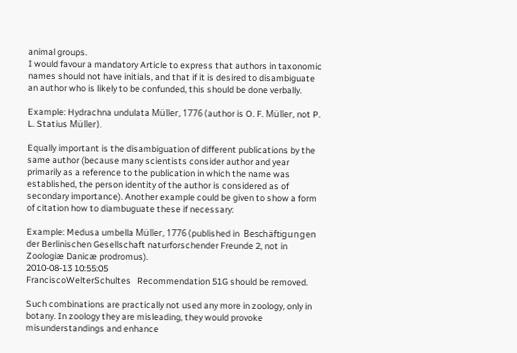animal groups.
I would favour a mandatory Article to express that authors in taxonomic names should not have initials, and that if it is desired to disambiguate an author who is likely to be confunded, this should be done verbally.

Example: Hydrachna undulata Müller, 1776 (author is O. F. Müller, not P. L. Statius Müller).

Equally important is the disambiguation of different publications by the same author (because many scientists consider author and year primarily as a reference to the publication in which the name was established, the person identity of the author is considered as of secondary importance). Another example could be given to show a form of citation how to diambuguate these if necessary:

Example: Medusa umbella Müller, 1776 (published in  Beschäftigungen der Berlinischen Gesellschaft naturforschender Freunde 2, not in Zoologiæ Danicæ prodromus).
2010-08-13 10:55:05
FranciscoWelterSchultes   Recommendation 51G should be removed.

Such combinations are practically not used any more in zoology, only in botany. In zoology they are misleading, they would provoke misunderstandings and enhance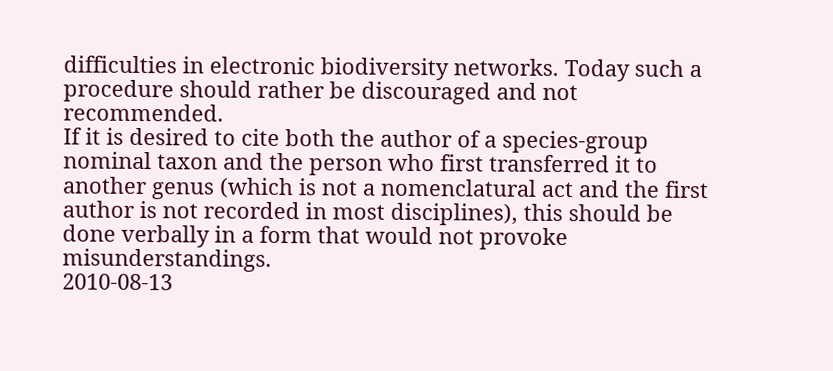difficulties in electronic biodiversity networks. Today such a procedure should rather be discouraged and not recommended.
If it is desired to cite both the author of a species-group nominal taxon and the person who first transferred it to another genus (which is not a nomenclatural act and the first author is not recorded in most disciplines), this should be done verbally in a form that would not provoke misunderstandings.
2010-08-13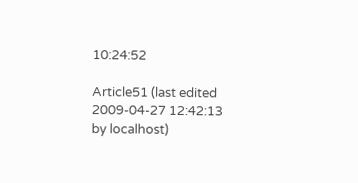10:24:52

Article51 (last edited 2009-04-27 12:42:13 by localhost)